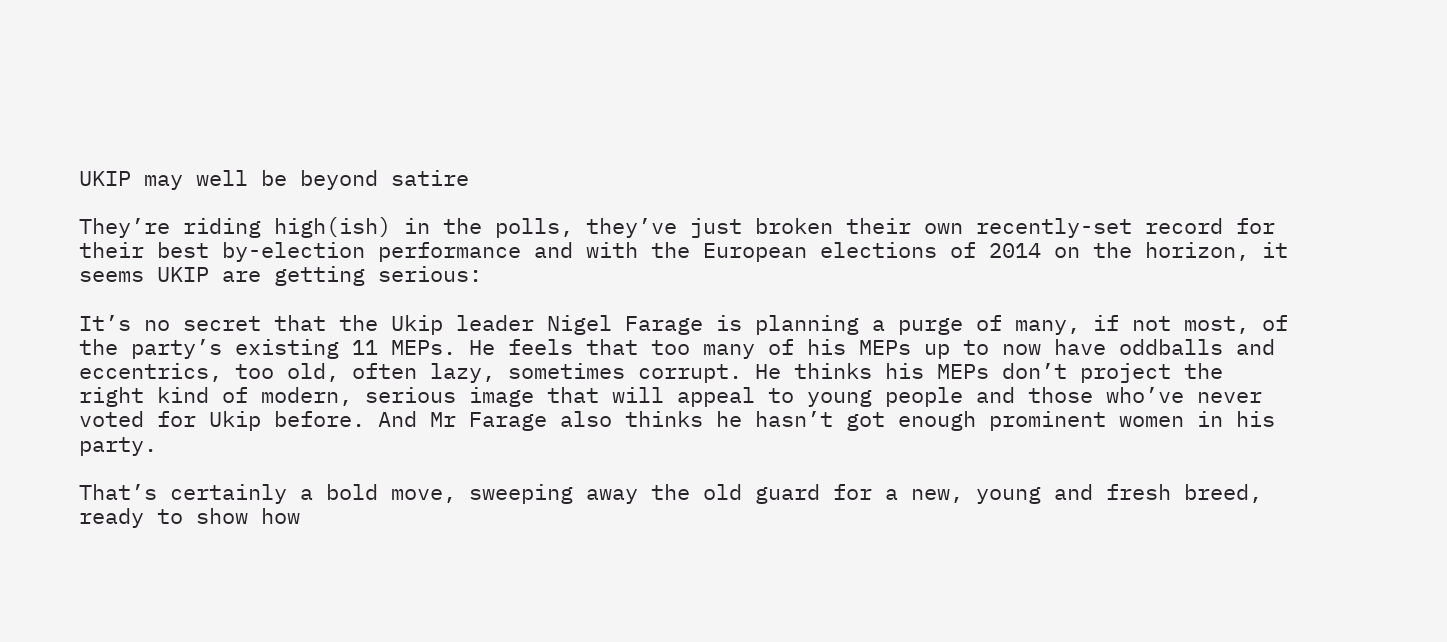UKIP may well be beyond satire

They’re riding high(ish) in the polls, they’ve just broken their own recently-set record for their best by-election performance and with the European elections of 2014 on the horizon, it seems UKIP are getting serious:

It’s no secret that the Ukip leader Nigel Farage is planning a purge of many, if not most, of the party’s existing 11 MEPs. He feels that too many of his MEPs up to now have oddballs and eccentrics, too old, often lazy, sometimes corrupt. He thinks his MEPs don’t project the right kind of modern, serious image that will appeal to young people and those who’ve never voted for Ukip before. And Mr Farage also thinks he hasn’t got enough prominent women in his party.

That’s certainly a bold move, sweeping away the old guard for a new, young and fresh breed, ready to show how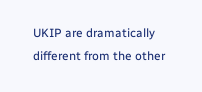UKIP are dramatically different from the other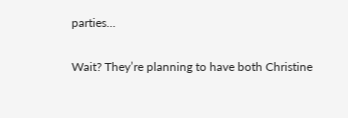parties…

Wait? They’re planning to have both Christine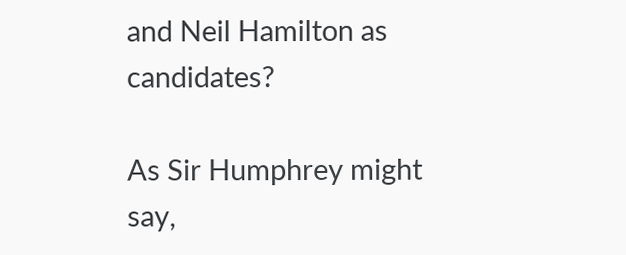and Neil Hamilton as candidates?

As Sir Humphrey might say,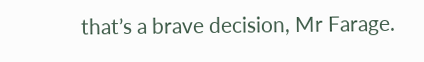that’s a brave decision, Mr Farage.